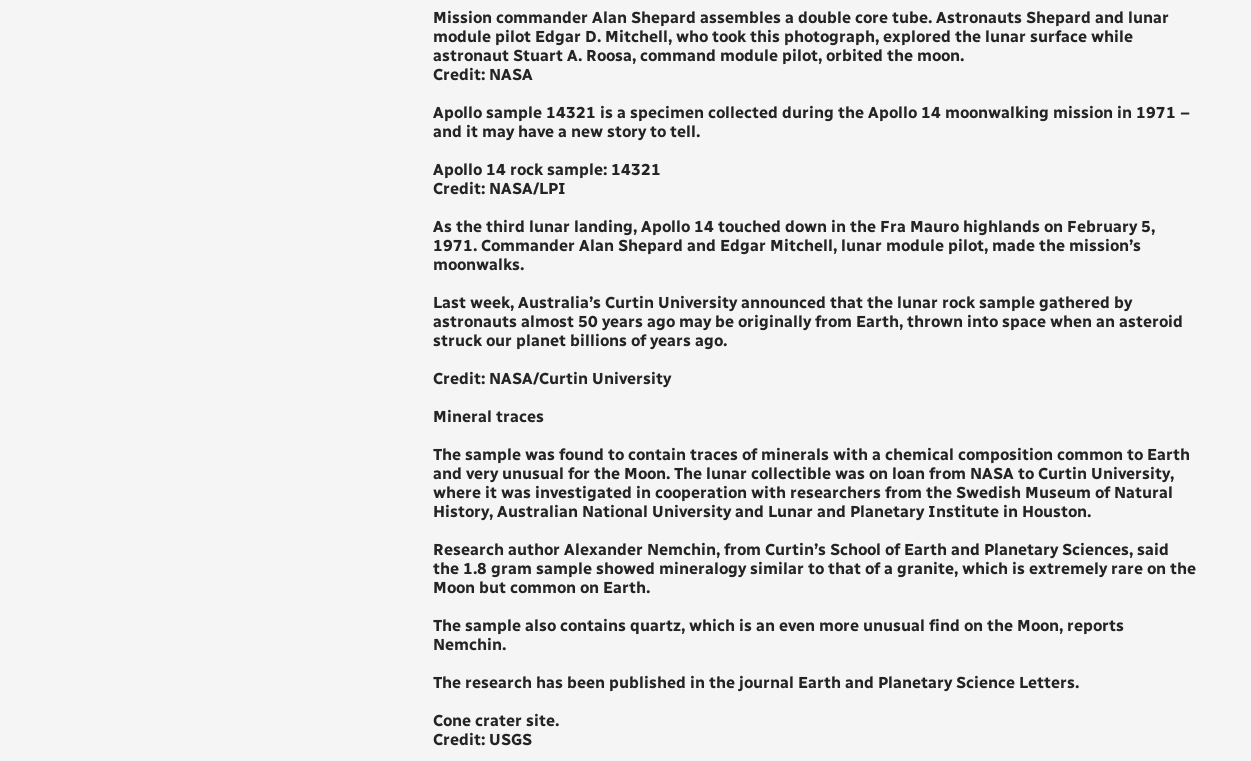Mission commander Alan Shepard assembles a double core tube. Astronauts Shepard and lunar module pilot Edgar D. Mitchell, who took this photograph, explored the lunar surface while astronaut Stuart A. Roosa, command module pilot, orbited the moon.
Credit: NASA

Apollo sample 14321 is a specimen collected during the Apollo 14 moonwalking mission in 1971 – and it may have a new story to tell.

Apollo 14 rock sample: 14321
Credit: NASA/LPI

As the third lunar landing, Apollo 14 touched down in the Fra Mauro highlands on February 5, 1971. Commander Alan Shepard and Edgar Mitchell, lunar module pilot, made the mission’s moonwalks.

Last week, Australia’s Curtin University announced that the lunar rock sample gathered by astronauts almost 50 years ago may be originally from Earth, thrown into space when an asteroid struck our planet billions of years ago.

Credit: NASA/Curtin University

Mineral traces

The sample was found to contain traces of minerals with a chemical composition common to Earth and very unusual for the Moon. The lunar collectible was on loan from NASA to Curtin University, where it was investigated in cooperation with researchers from the Swedish Museum of Natural History, Australian National University and Lunar and Planetary Institute in Houston.

Research author Alexander Nemchin, from Curtin’s School of Earth and Planetary Sciences, said the 1.8 gram sample showed mineralogy similar to that of a granite, which is extremely rare on the Moon but common on Earth.

The sample also contains quartz, which is an even more unusual find on the Moon, reports Nemchin.

The research has been published in the journal Earth and Planetary Science Letters.

Cone crater site.
Credit: USGS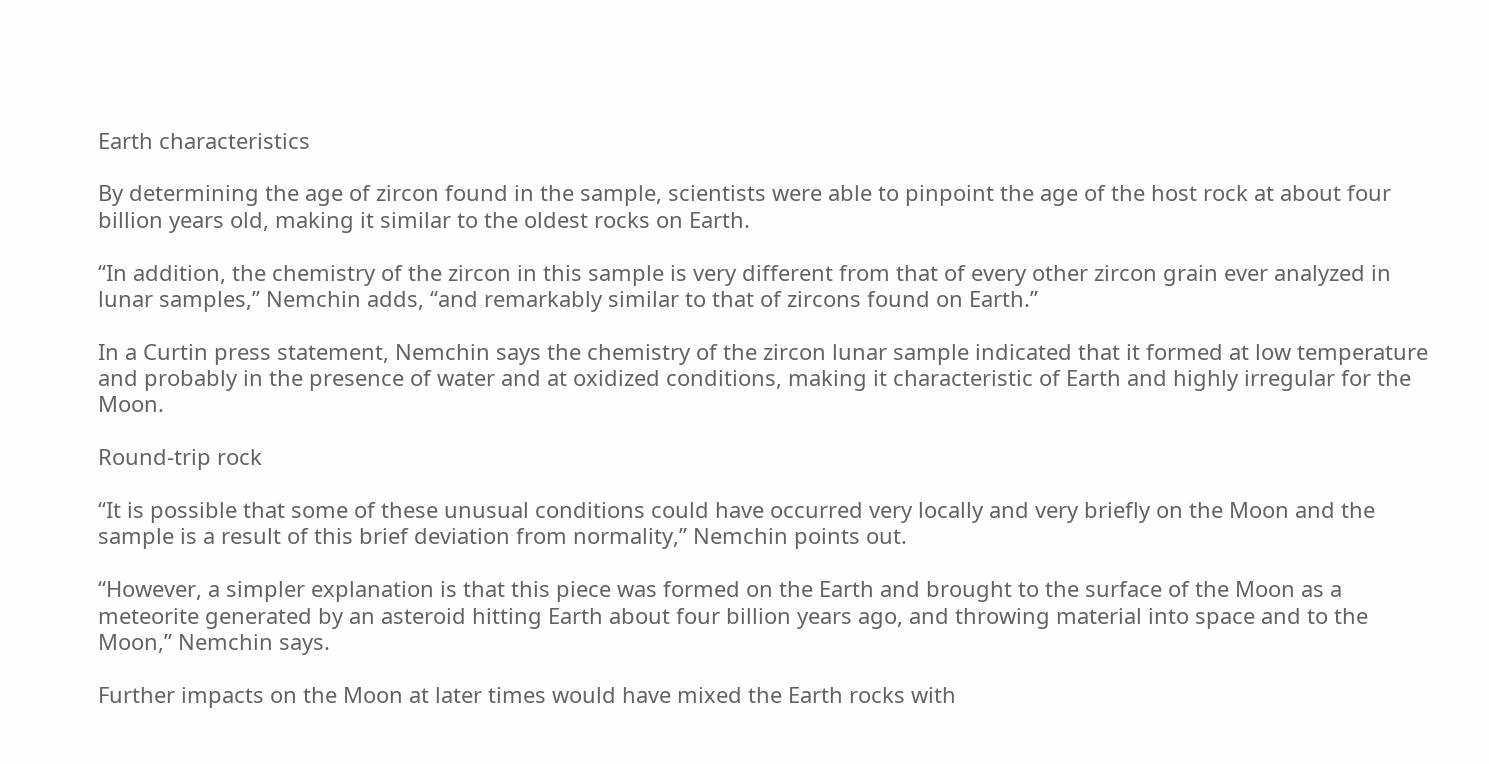Earth characteristics

By determining the age of zircon found in the sample, scientists were able to pinpoint the age of the host rock at about four billion years old, making it similar to the oldest rocks on Earth.

“In addition, the chemistry of the zircon in this sample is very different from that of every other zircon grain ever analyzed in lunar samples,” Nemchin adds, “and remarkably similar to that of zircons found on Earth.”

In a Curtin press statement, Nemchin says the chemistry of the zircon lunar sample indicated that it formed at low temperature and probably in the presence of water and at oxidized conditions, making it characteristic of Earth and highly irregular for the Moon.

Round-trip rock

“It is possible that some of these unusual conditions could have occurred very locally and very briefly on the Moon and the sample is a result of this brief deviation from normality,” Nemchin points out.

“However, a simpler explanation is that this piece was formed on the Earth and brought to the surface of the Moon as a meteorite generated by an asteroid hitting Earth about four billion years ago, and throwing material into space and to the Moon,” Nemchin says.

Further impacts on the Moon at later times would have mixed the Earth rocks with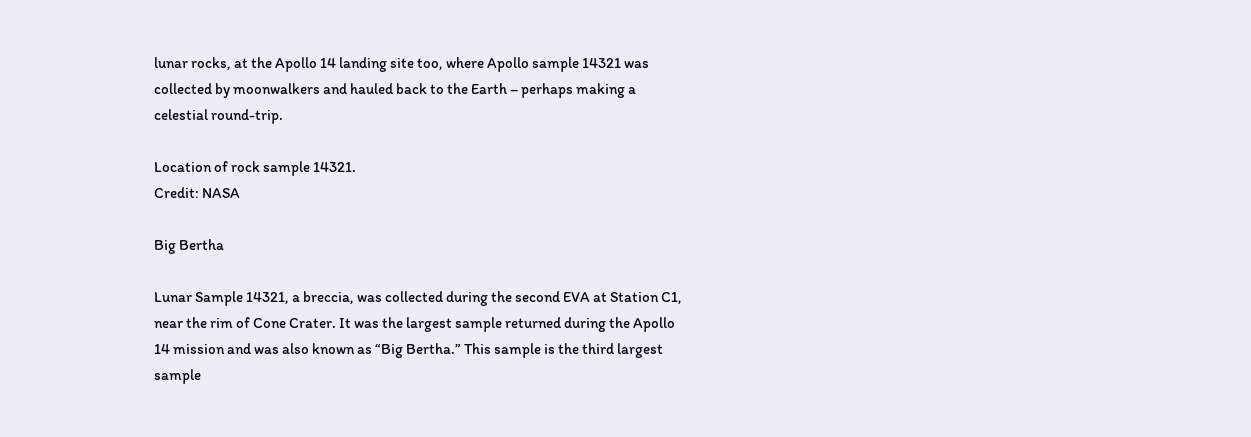lunar rocks, at the Apollo 14 landing site too, where Apollo sample 14321 was collected by moonwalkers and hauled back to the Earth – perhaps making a celestial round-trip.

Location of rock sample 14321.
Credit: NASA

Big Bertha

Lunar Sample 14321, a breccia, was collected during the second EVA at Station C1, near the rim of Cone Crater. It was the largest sample returned during the Apollo 14 mission and was also known as “Big Bertha.” This sample is the third largest sample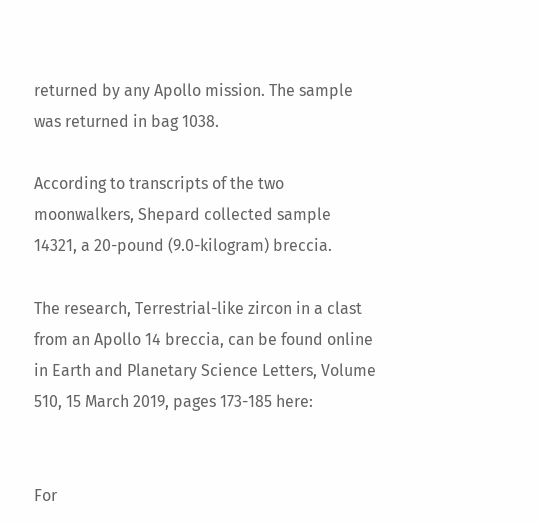returned by any Apollo mission. The sample was returned in bag 1038.

According to transcripts of the two moonwalkers, Shepard collected sample 14321, a 20-pound (9.0-kilogram) breccia.

The research, Terrestrial-like zircon in a clast from an Apollo 14 breccia, can be found online in Earth and Planetary Science Letters, Volume 510, 15 March 2019, pages 173-185 here:


For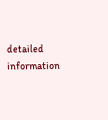detailed information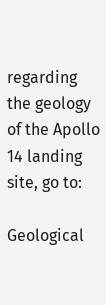regarding the geology of the Apollo 14 landing site, go to:

Geological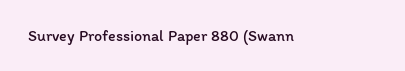Survey Professional Paper 880 (Swann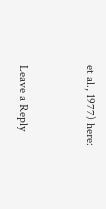et al., 1977) here:


Leave a Reply